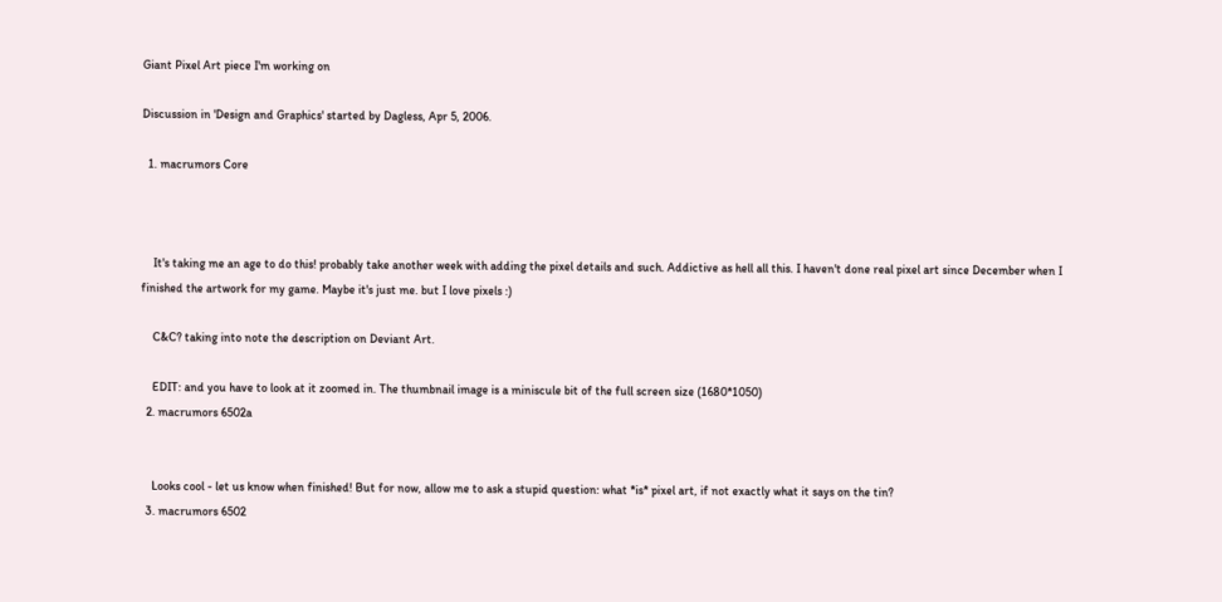Giant Pixel Art piece I'm working on

Discussion in 'Design and Graphics' started by Dagless, Apr 5, 2006.

  1. macrumors Core



    It's taking me an age to do this! probably take another week with adding the pixel details and such. Addictive as hell all this. I haven't done real pixel art since December when I finished the artwork for my game. Maybe it's just me. but I love pixels :)

    C&C? taking into note the description on Deviant Art.

    EDIT: and you have to look at it zoomed in. The thumbnail image is a miniscule bit of the full screen size (1680*1050)
  2. macrumors 6502a


    Looks cool - let us know when finished! But for now, allow me to ask a stupid question: what *is* pixel art, if not exactly what it says on the tin?
  3. macrumors 6502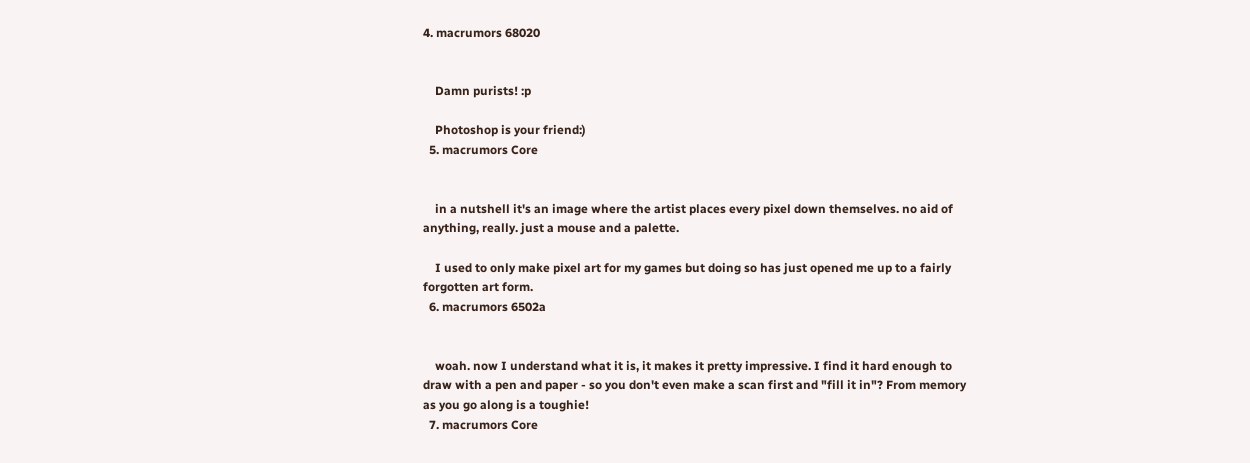4. macrumors 68020


    Damn purists! :p

    Photoshop is your friend:)
  5. macrumors Core


    in a nutshell it's an image where the artist places every pixel down themselves. no aid of anything, really. just a mouse and a palette.

    I used to only make pixel art for my games but doing so has just opened me up to a fairly forgotten art form.
  6. macrumors 6502a


    woah. now I understand what it is, it makes it pretty impressive. I find it hard enough to draw with a pen and paper - so you don't even make a scan first and "fill it in"? From memory as you go along is a toughie!
  7. macrumors Core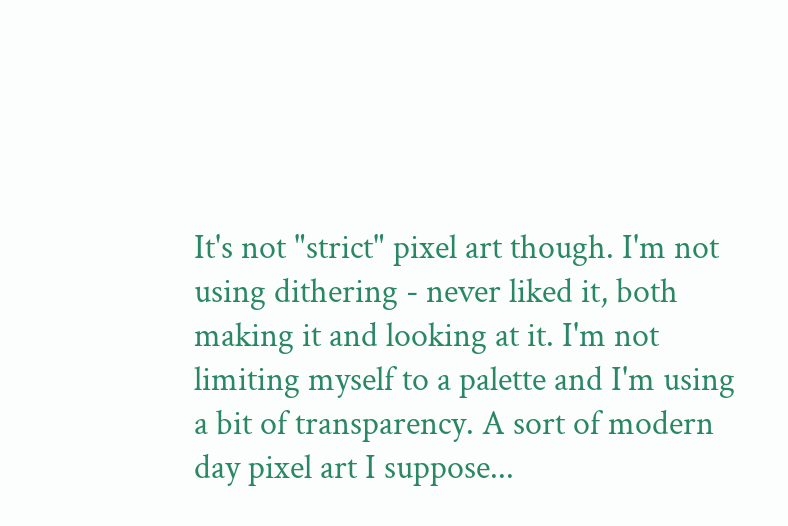It's not "strict" pixel art though. I'm not using dithering - never liked it, both making it and looking at it. I'm not limiting myself to a palette and I'm using a bit of transparency. A sort of modern day pixel art I suppose...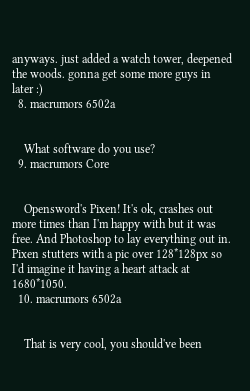anyways. just added a watch tower, deepened the woods. gonna get some more guys in later :)
  8. macrumors 6502a


    What software do you use?
  9. macrumors Core


    Opensword's Pixen! It's ok, crashes out more times than I'm happy with but it was free. And Photoshop to lay everything out in. Pixen stutters with a pic over 128*128px so I'd imagine it having a heart attack at 1680*1050.
  10. macrumors 6502a


    That is very cool, you should've been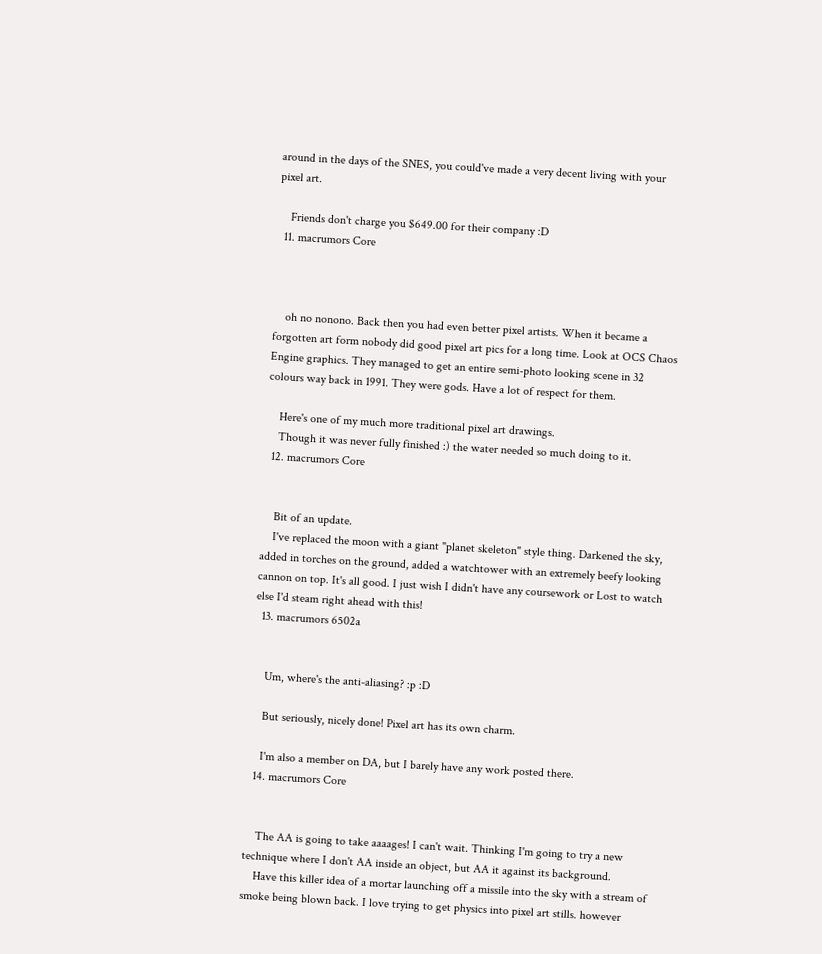around in the days of the SNES, you could've made a very decent living with your pixel art.

    Friends don't charge you $649.00 for their company :D
  11. macrumors Core



    oh no nonono. Back then you had even better pixel artists. When it became a forgotten art form nobody did good pixel art pics for a long time. Look at OCS Chaos Engine graphics. They managed to get an entire semi-photo looking scene in 32 colours way back in 1991. They were gods. Have a lot of respect for them.

    Here's one of my much more traditional pixel art drawings.
    Though it was never fully finished :) the water needed so much doing to it.
  12. macrumors Core


    Bit of an update.
    I've replaced the moon with a giant "planet skeleton" style thing. Darkened the sky, added in torches on the ground, added a watchtower with an extremely beefy looking cannon on top. It's all good. I just wish I didn't have any coursework or Lost to watch else I'd steam right ahead with this!
  13. macrumors 6502a


    Um, where's the anti-aliasing? :p :D

    But seriously, nicely done! Pixel art has its own charm.

    I'm also a member on DA, but I barely have any work posted there.
  14. macrumors Core


    The AA is going to take aaaages! I can't wait. Thinking I'm going to try a new technique where I don't AA inside an object, but AA it against its background.
    Have this killer idea of a mortar launching off a missile into the sky with a stream of smoke being blown back. I love trying to get physics into pixel art stills. however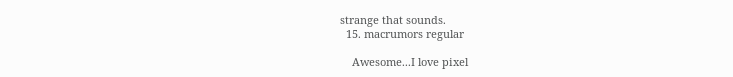strange that sounds.
  15. macrumors regular

    Awesome...I love pixel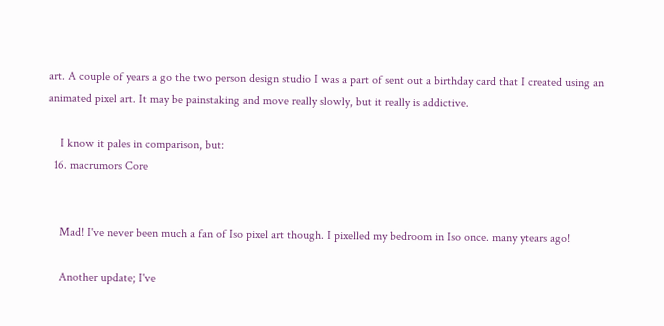art. A couple of years a go the two person design studio I was a part of sent out a birthday card that I created using an animated pixel art. It may be painstaking and move really slowly, but it really is addictive.

    I know it pales in comparison, but:
  16. macrumors Core


    Mad! I've never been much a fan of Iso pixel art though. I pixelled my bedroom in Iso once. many ytears ago!

    Another update; I've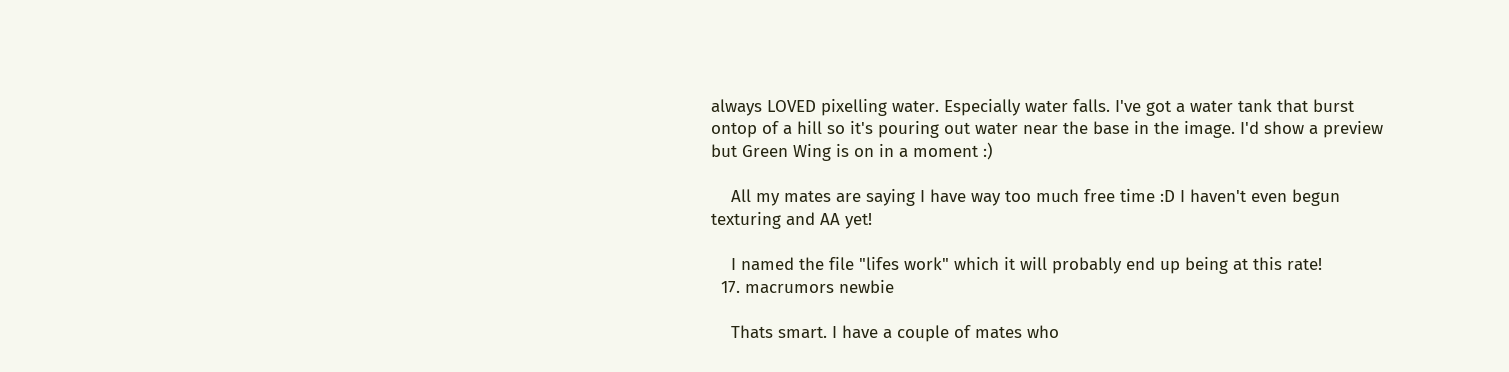always LOVED pixelling water. Especially water falls. I've got a water tank that burst ontop of a hill so it's pouring out water near the base in the image. I'd show a preview but Green Wing is on in a moment :)

    All my mates are saying I have way too much free time :D I haven't even begun texturing and AA yet!

    I named the file "lifes work" which it will probably end up being at this rate!
  17. macrumors newbie

    Thats smart. I have a couple of mates who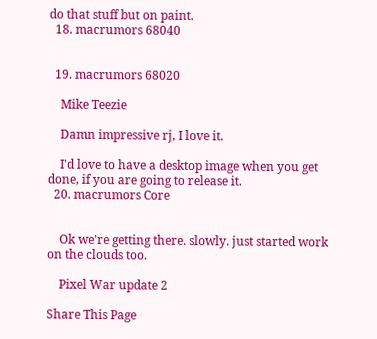do that stuff but on paint.
  18. macrumors 68040


  19. macrumors 68020

    Mike Teezie

    Damn impressive rj, I love it.

    I'd love to have a desktop image when you get done, if you are going to release it.
  20. macrumors Core


    Ok we're getting there. slowly. just started work on the clouds too.

    Pixel War update 2

Share This Page